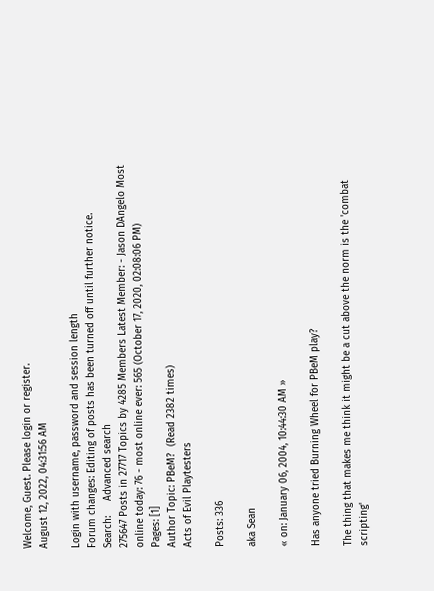Welcome, Guest. Please login or register.
August 12, 2022, 04:31:56 AM

Login with username, password and session length
Forum changes: Editing of posts has been turned off until further notice.
Search:     Advanced search
275647 Posts in 27717 Topics by 4285 Members Latest Member: - Jason DAngelo Most online today: 76 - most online ever: 565 (October 17, 2020, 02:08:06 PM)
Pages: [1]
Author Topic: PBeM?  (Read 2382 times)
Acts of Evil Playtesters

Posts: 336

aka Sean

« on: January 06, 2004, 10:44:30 AM »

Has anyone tried Burning Wheel for PBeM play?

The thing that makes me think it might be a cut above the norm is the 'combat scripting'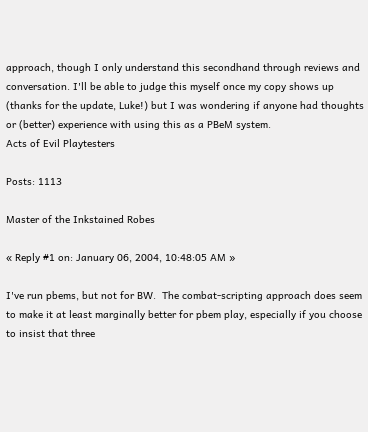approach, though I only understand this secondhand through reviews and conversation. I'll be able to judge this myself once my copy shows up (thanks for the update, Luke!) but I was wondering if anyone had thoughts or (better) experience with using this as a PBeM system.
Acts of Evil Playtesters

Posts: 1113

Master of the Inkstained Robes

« Reply #1 on: January 06, 2004, 10:48:05 AM »

I've run pbems, but not for BW.  The combat-scripting approach does seem to make it at least marginally better for pbem play, especially if you choose to insist that three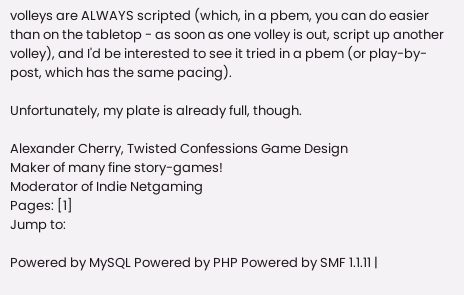volleys are ALWAYS scripted (which, in a pbem, you can do easier than on the tabletop - as soon as one volley is out, script up another volley), and I'd be interested to see it tried in a pbem (or play-by-post, which has the same pacing).

Unfortunately, my plate is already full, though.

Alexander Cherry, Twisted Confessions Game Design
Maker of many fine story-games!
Moderator of Indie Netgaming
Pages: [1]
Jump to:

Powered by MySQL Powered by PHP Powered by SMF 1.1.11 |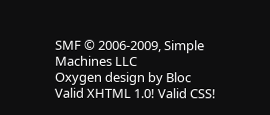SMF © 2006-2009, Simple Machines LLC
Oxygen design by Bloc
Valid XHTML 1.0! Valid CSS!